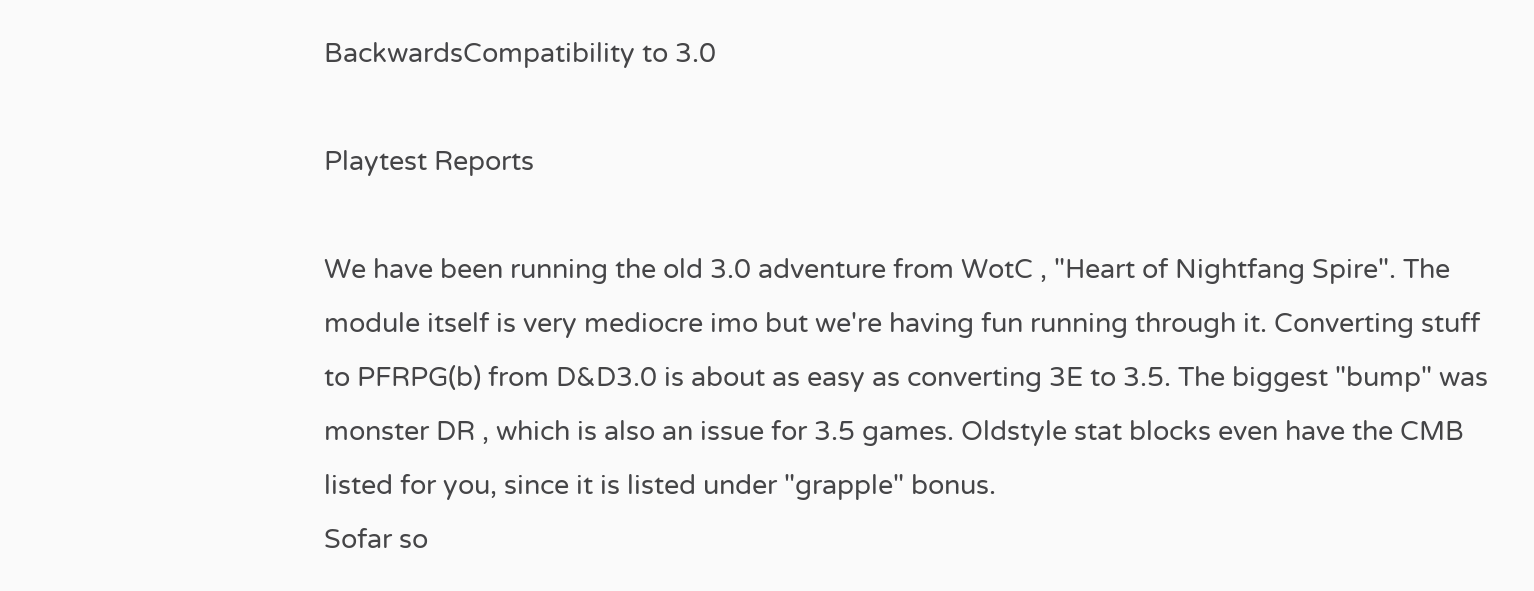BackwardsCompatibility to 3.0

Playtest Reports

We have been running the old 3.0 adventure from WotC , "Heart of Nightfang Spire". The module itself is very mediocre imo but we're having fun running through it. Converting stuff to PFRPG(b) from D&D3.0 is about as easy as converting 3E to 3.5. The biggest "bump" was monster DR , which is also an issue for 3.5 games. Oldstyle stat blocks even have the CMB listed for you, since it is listed under "grapple" bonus.
Sofar so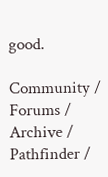good.

Community / Forums / Archive / Pathfinder /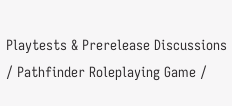Playtests & Prerelease Discussions / Pathfinder Roleplaying Game /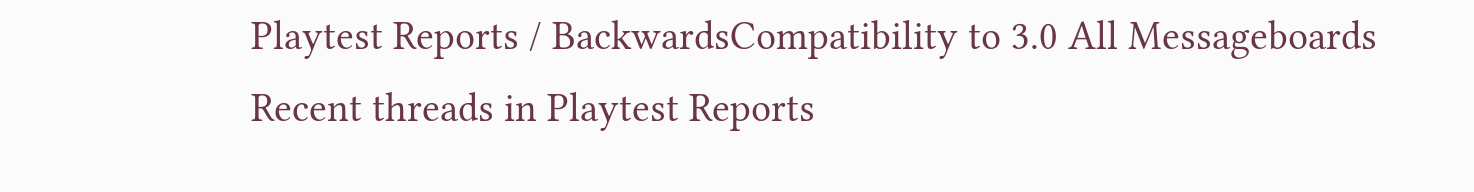Playtest Reports / BackwardsCompatibility to 3.0 All Messageboards
Recent threads in Playtest Reports